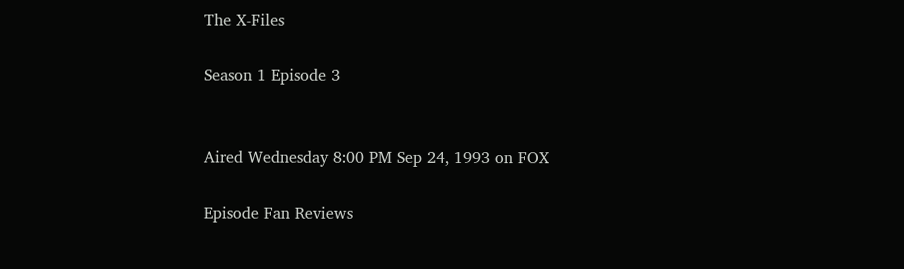The X-Files

Season 1 Episode 3


Aired Wednesday 8:00 PM Sep 24, 1993 on FOX

Episode Fan Reviews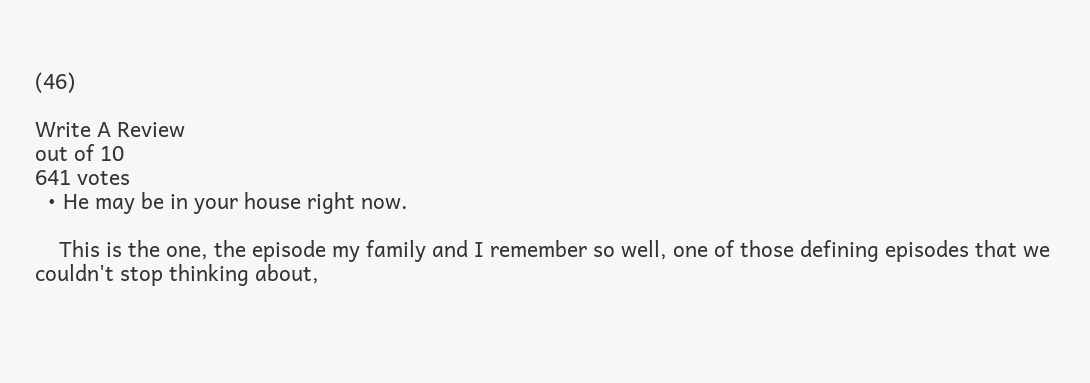(46)

Write A Review
out of 10
641 votes
  • He may be in your house right now.

    This is the one, the episode my family and I remember so well, one of those defining episodes that we couldn't stop thinking about,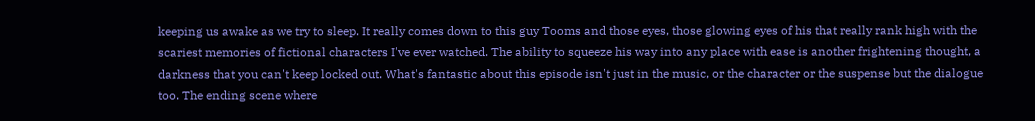keeping us awake as we try to sleep. It really comes down to this guy Tooms and those eyes, those glowing eyes of his that really rank high with the scariest memories of fictional characters I've ever watched. The ability to squeeze his way into any place with ease is another frightening thought, a darkness that you can't keep locked out. What's fantastic about this episode isn't just in the music, or the character or the suspense but the dialogue too. The ending scene where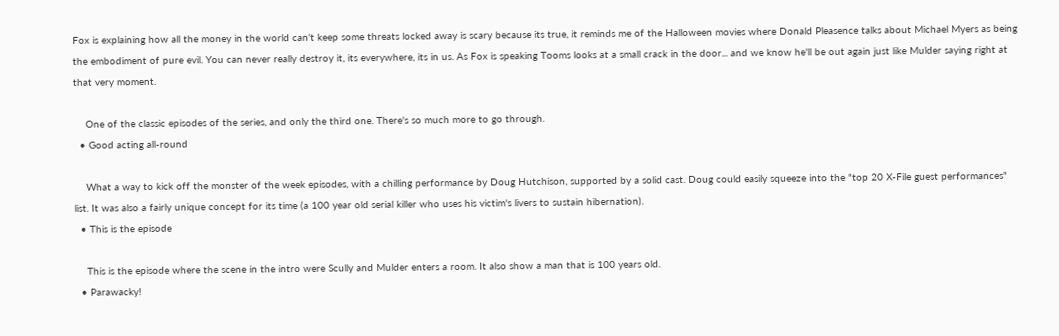Fox is explaining how all the money in the world can't keep some threats locked away is scary because its true, it reminds me of the Halloween movies where Donald Pleasence talks about Michael Myers as being the embodiment of pure evil. You can never really destroy it, its everywhere, its in us. As Fox is speaking Tooms looks at a small crack in the door... and we know he'll be out again just like Mulder saying right at that very moment.

    One of the classic episodes of the series, and only the third one. There's so much more to go through.
  • Good acting all-round

    What a way to kick off the monster of the week episodes, with a chilling performance by Doug Hutchison, supported by a solid cast. Doug could easily squeeze into the "top 20 X-File guest performances" list. It was also a fairly unique concept for its time (a 100 year old serial killer who uses his victim's livers to sustain hibernation).
  • This is the episode

    This is the episode where the scene in the intro were Scully and Mulder enters a room. It also show a man that is 100 years old.
  • Parawacky!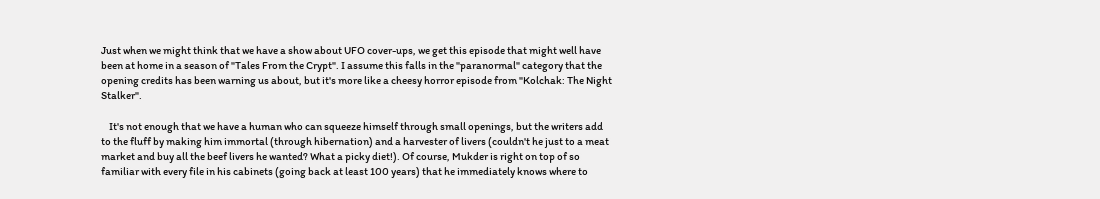Just when we might think that we have a show about UFO cover-ups, we get this episode that might well have been at home in a season of "Tales From the Crypt". I assume this falls in the "paranormal" category that the opening credits has been warning us about, but it's more like a cheesy horror episode from "Kolchak: The Night Stalker".

    It's not enough that we have a human who can squeeze himself through small openings, but the writers add to the fluff by making him immortal (through hibernation) and a harvester of livers (couldn't he just to a meat market and buy all the beef livers he wanted? What a picky diet!). Of course, Mukder is right on top of so familiar with every file in his cabinets (going back at least 100 years) that he immediately knows where to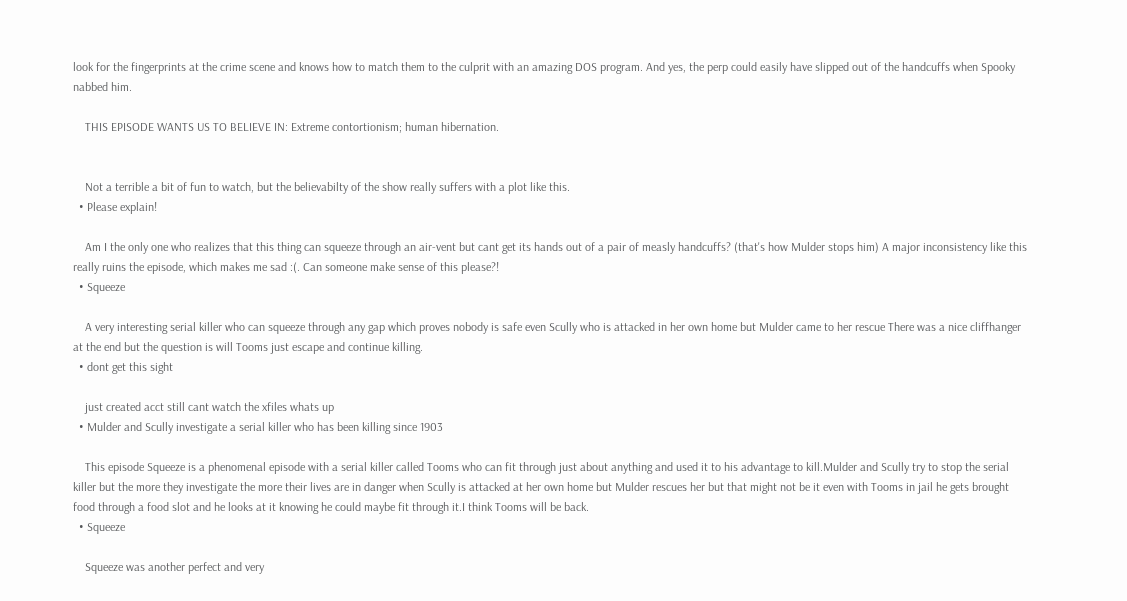look for the fingerprints at the crime scene and knows how to match them to the culprit with an amazing DOS program. And yes, the perp could easily have slipped out of the handcuffs when Spooky nabbed him.

    THIS EPISODE WANTS US TO BELIEVE IN: Extreme contortionism; human hibernation.


    Not a terrible a bit of fun to watch, but the believabilty of the show really suffers with a plot like this.
  • Please explain!

    Am I the only one who realizes that this thing can squeeze through an air-vent but cant get its hands out of a pair of measly handcuffs? (that's how Mulder stops him) A major inconsistency like this really ruins the episode, which makes me sad :(. Can someone make sense of this please?!
  • Squeeze

    A very interesting serial killer who can squeeze through any gap which proves nobody is safe even Scully who is attacked in her own home but Mulder came to her rescue There was a nice cliffhanger at the end but the question is will Tooms just escape and continue killing.
  • dont get this sight

    just created acct still cant watch the xfiles whats up
  • Mulder and Scully investigate a serial killer who has been killing since 1903

    This episode Squeeze is a phenomenal episode with a serial killer called Tooms who can fit through just about anything and used it to his advantage to kill.Mulder and Scully try to stop the serial killer but the more they investigate the more their lives are in danger when Scully is attacked at her own home but Mulder rescues her but that might not be it even with Tooms in jail he gets brought food through a food slot and he looks at it knowing he could maybe fit through it.I think Tooms will be back.
  • Squeeze

    Squeeze was another perfect and very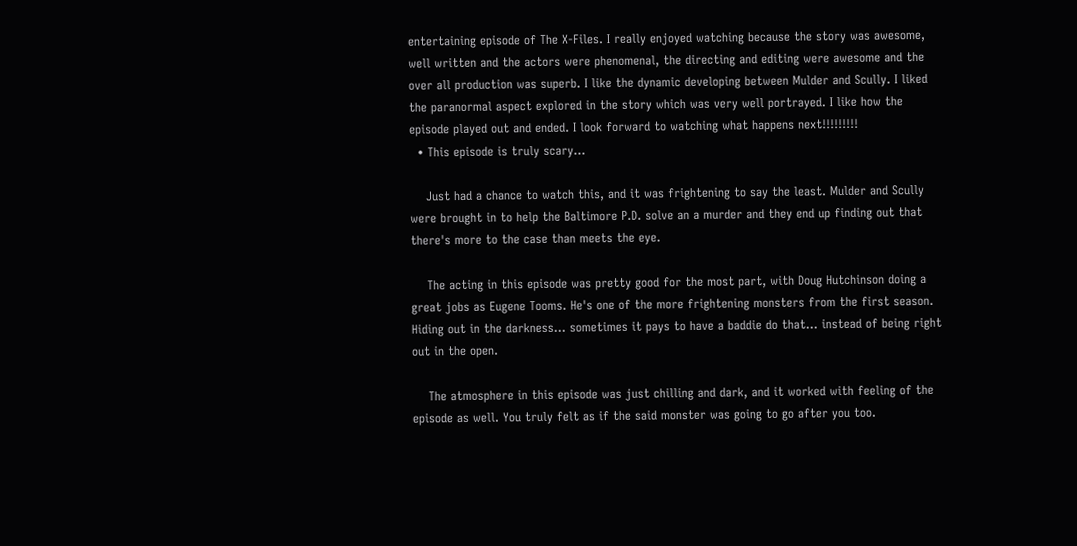entertaining episode of The X-Files. I really enjoyed watching because the story was awesome, well written and the actors were phenomenal, the directing and editing were awesome and the over all production was superb. I like the dynamic developing between Mulder and Scully. I liked the paranormal aspect explored in the story which was very well portrayed. I like how the episode played out and ended. I look forward to watching what happens next!!!!!!!!!
  • This episode is truly scary...

    Just had a chance to watch this, and it was frightening to say the least. Mulder and Scully were brought in to help the Baltimore P.D. solve an a murder and they end up finding out that there's more to the case than meets the eye.

    The acting in this episode was pretty good for the most part, with Doug Hutchinson doing a great jobs as Eugene Tooms. He's one of the more frightening monsters from the first season. Hiding out in the darkness... sometimes it pays to have a baddie do that... instead of being right out in the open.

    The atmosphere in this episode was just chilling and dark, and it worked with feeling of the episode as well. You truly felt as if the said monster was going to go after you too.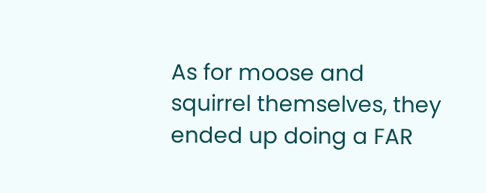As for moose and squirrel themselves, they ended up doing a FAR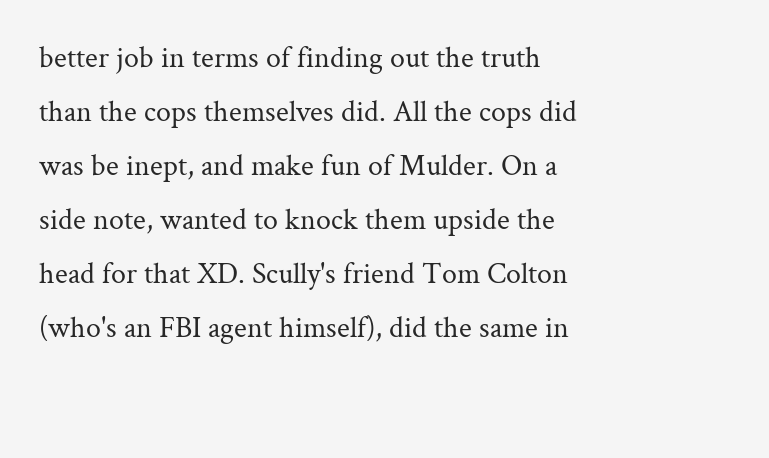better job in terms of finding out the truth than the cops themselves did. All the cops did was be inept, and make fun of Mulder. On a side note, wanted to knock them upside the head for that XD. Scully's friend Tom Colton (who's an FBI agent himself), did the same in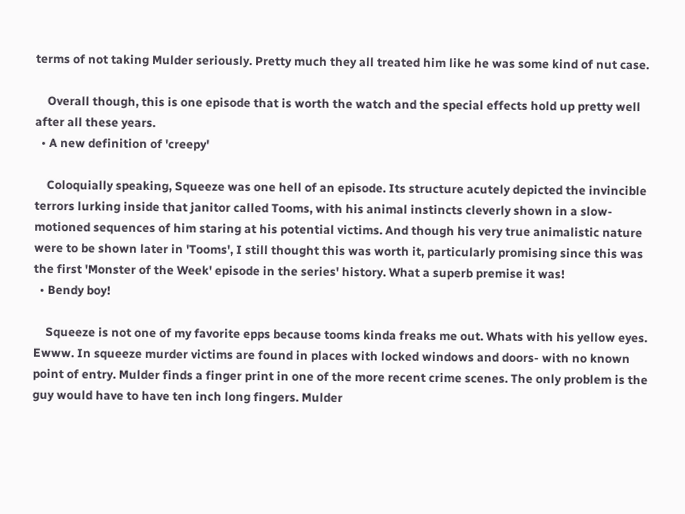terms of not taking Mulder seriously. Pretty much they all treated him like he was some kind of nut case.

    Overall though, this is one episode that is worth the watch and the special effects hold up pretty well after all these years.
  • A new definition of 'creepy'

    Coloquially speaking, Squeeze was one hell of an episode. Its structure acutely depicted the invincible terrors lurking inside that janitor called Tooms, with his animal instincts cleverly shown in a slow-motioned sequences of him staring at his potential victims. And though his very true animalistic nature were to be shown later in 'Tooms', I still thought this was worth it, particularly promising since this was the first 'Monster of the Week' episode in the series' history. What a superb premise it was!
  • Bendy boy!

    Squeeze is not one of my favorite epps because tooms kinda freaks me out. Whats with his yellow eyes. Ewww. In squeeze murder victims are found in places with locked windows and doors- with no known point of entry. Mulder finds a finger print in one of the more recent crime scenes. The only problem is the guy would have to have ten inch long fingers. Mulder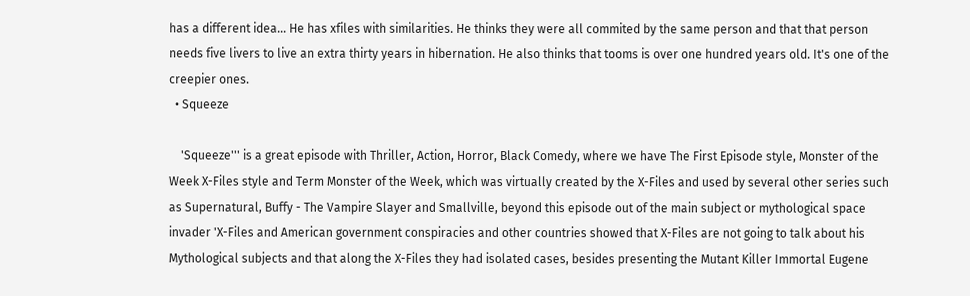has a different idea... He has xfiles with similarities. He thinks they were all commited by the same person and that that person needs five livers to live an extra thirty years in hibernation. He also thinks that tooms is over one hundred years old. It's one of the creepier ones.
  • Squeeze

    'Squeeze''' is a great episode with Thriller, Action, Horror, Black Comedy, where we have The First Episode style, Monster of the Week X-Files style and Term Monster of the Week, which was virtually created by the X-Files and used by several other series such as Supernatural, Buffy - The Vampire Slayer and Smallville, beyond this episode out of the main subject or mythological space invader 'X-Files and American government conspiracies and other countries showed that X-Files are not going to talk about his Mythological subjects and that along the X-Files they had isolated cases, besides presenting the Mutant Killer Immortal Eugene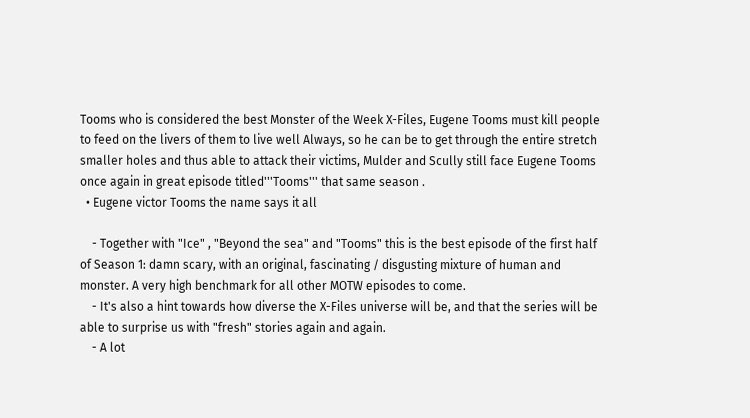Tooms who is considered the best Monster of the Week X-Files, Eugene Tooms must kill people to feed on the livers of them to live well Always, so he can be to get through the entire stretch smaller holes and thus able to attack their victims, Mulder and Scully still face Eugene Tooms once again in great episode titled'''Tooms''' that same season .
  • Eugene victor Tooms the name says it all

    - Together with "Ice" , "Beyond the sea" and "Tooms" this is the best episode of the first half of Season 1: damn scary, with an original, fascinating / disgusting mixture of human and monster. A very high benchmark for all other MOTW episodes to come.
    - It's also a hint towards how diverse the X-Files universe will be, and that the series will be able to surprise us with "fresh" stories again and again.
    - A lot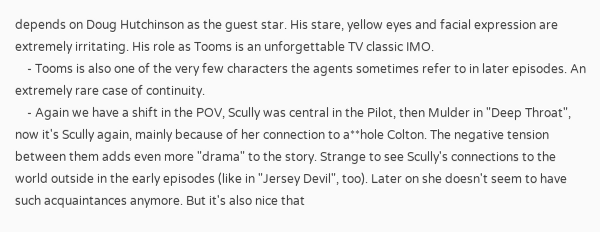depends on Doug Hutchinson as the guest star. His stare, yellow eyes and facial expression are extremely irritating. His role as Tooms is an unforgettable TV classic IMO.
    - Tooms is also one of the very few characters the agents sometimes refer to in later episodes. An extremely rare case of continuity.
    - Again we have a shift in the POV, Scully was central in the Pilot, then Mulder in "Deep Throat", now it's Scully again, mainly because of her connection to a**hole Colton. The negative tension between them adds even more "drama" to the story. Strange to see Scully's connections to the world outside in the early episodes (like in "Jersey Devil", too). Later on she doesn't seem to have such acquaintances anymore. But it's also nice that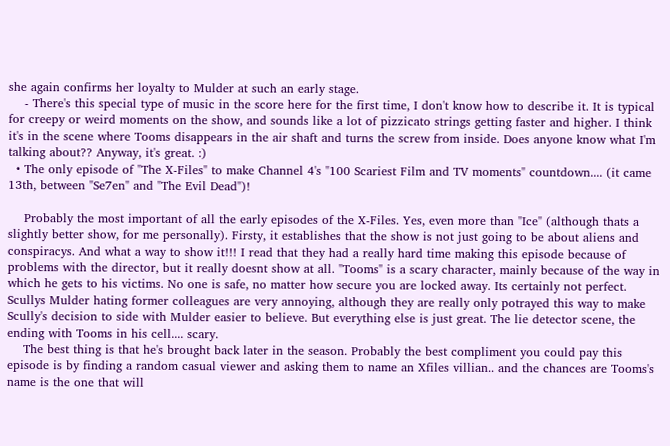she again confirms her loyalty to Mulder at such an early stage.
    - There's this special type of music in the score here for the first time, I don't know how to describe it. It is typical for creepy or weird moments on the show, and sounds like a lot of pizzicato strings getting faster and higher. I think it's in the scene where Tooms disappears in the air shaft and turns the screw from inside. Does anyone know what I'm talking about?? Anyway, it's great. :)
  • The only episode of "The X-Files" to make Channel 4's "100 Scariest Film and TV moments" countdown.... (it came 13th, between "Se7en" and "The Evil Dead")!

    Probably the most important of all the early episodes of the X-Files. Yes, even more than "Ice" (although thats a slightly better show, for me personally). Firsty, it establishes that the show is not just going to be about aliens and conspiracys. And what a way to show it!!! I read that they had a really hard time making this episode because of problems with the director, but it really doesnt show at all. "Tooms" is a scary character, mainly because of the way in which he gets to his victims. No one is safe, no matter how secure you are locked away. Its certainly not perfect. Scullys Mulder hating former colleagues are very annoying, although they are really only potrayed this way to make Scully's decision to side with Mulder easier to believe. But everything else is just great. The lie detector scene, the ending with Tooms in his cell.... scary.
    The best thing is that he's brought back later in the season. Probably the best compliment you could pay this episode is by finding a random casual viewer and asking them to name an Xfiles villian.. and the chances are Tooms's name is the one that will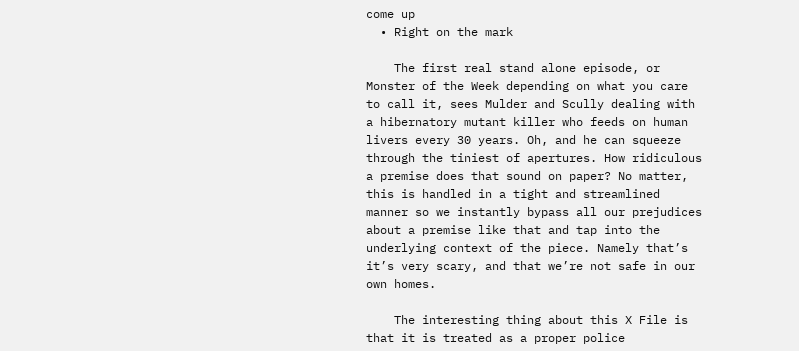come up
  • Right on the mark

    The first real stand alone episode, or Monster of the Week depending on what you care to call it, sees Mulder and Scully dealing with a hibernatory mutant killer who feeds on human livers every 30 years. Oh, and he can squeeze through the tiniest of apertures. How ridiculous a premise does that sound on paper? No matter, this is handled in a tight and streamlined manner so we instantly bypass all our prejudices about a premise like that and tap into the underlying context of the piece. Namely that’s it’s very scary, and that we’re not safe in our own homes.

    The interesting thing about this X File is that it is treated as a proper police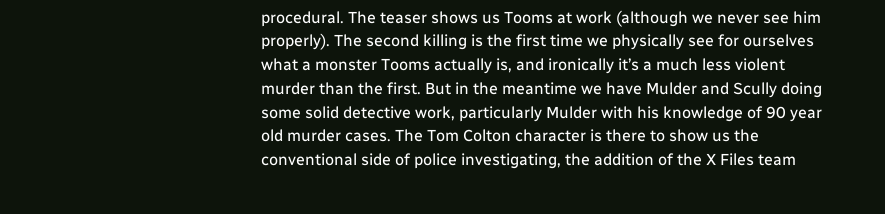procedural. The teaser shows us Tooms at work (although we never see him properly). The second killing is the first time we physically see for ourselves what a monster Tooms actually is, and ironically it’s a much less violent murder than the first. But in the meantime we have Mulder and Scully doing some solid detective work, particularly Mulder with his knowledge of 90 year old murder cases. The Tom Colton character is there to show us the conventional side of police investigating, the addition of the X Files team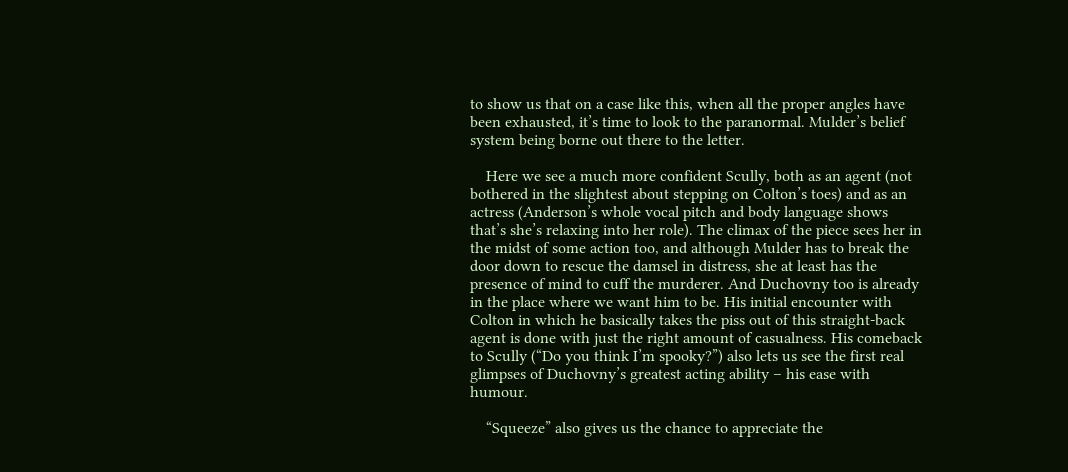to show us that on a case like this, when all the proper angles have been exhausted, it’s time to look to the paranormal. Mulder’s belief system being borne out there to the letter.

    Here we see a much more confident Scully, both as an agent (not bothered in the slightest about stepping on Colton’s toes) and as an actress (Anderson’s whole vocal pitch and body language shows that’s she’s relaxing into her role). The climax of the piece sees her in the midst of some action too, and although Mulder has to break the door down to rescue the damsel in distress, she at least has the presence of mind to cuff the murderer. And Duchovny too is already in the place where we want him to be. His initial encounter with Colton in which he basically takes the piss out of this straight-back agent is done with just the right amount of casualness. His comeback to Scully (“Do you think I’m spooky?”) also lets us see the first real glimpses of Duchovny’s greatest acting ability – his ease with humour.

    “Squeeze” also gives us the chance to appreciate the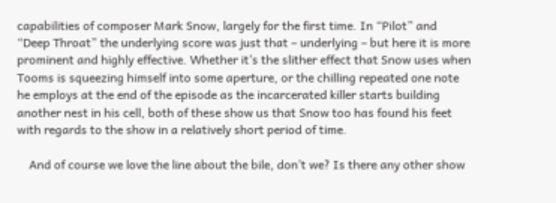capabilities of composer Mark Snow, largely for the first time. In “Pilot” and “Deep Throat” the underlying score was just that – underlying – but here it is more prominent and highly effective. Whether it’s the slither effect that Snow uses when Tooms is squeezing himself into some aperture, or the chilling repeated one note he employs at the end of the episode as the incarcerated killer starts building another nest in his cell, both of these show us that Snow too has found his feet with regards to the show in a relatively short period of time.

    And of course we love the line about the bile, don’t we? Is there any other show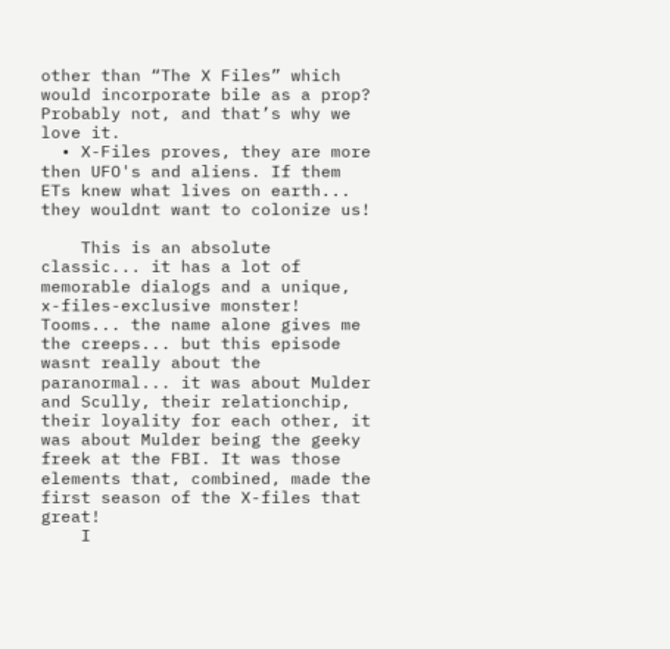other than “The X Files” which would incorporate bile as a prop? Probably not, and that’s why we love it.
  • X-Files proves, they are more then UFO's and aliens. If them ETs knew what lives on earth... they wouldnt want to colonize us!

    This is an absolute classic... it has a lot of memorable dialogs and a unique, x-files-exclusive monster! Tooms... the name alone gives me the creeps... but this episode wasnt really about the paranormal... it was about Mulder and Scully, their relationchip, their loyality for each other, it was about Mulder being the geeky freek at the FBI. It was those elements that, combined, made the first season of the X-files that great!
    I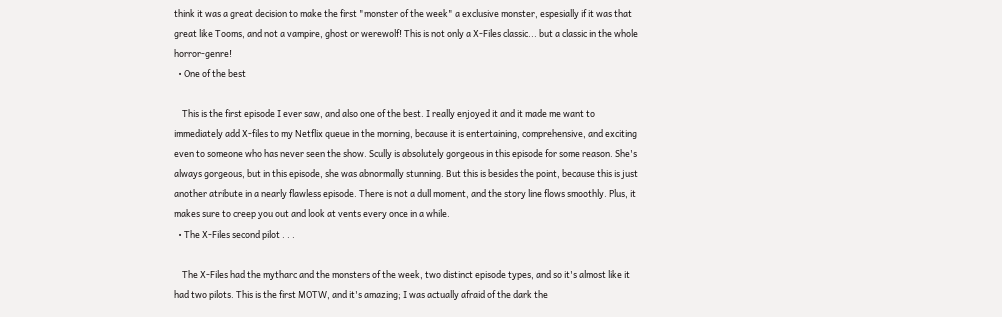think it was a great decision to make the first "monster of the week" a exclusive monster, espesially if it was that great like Tooms, and not a vampire, ghost or werewolf! This is not only a X-Files classic... but a classic in the whole horror-genre!
  • One of the best

    This is the first episode I ever saw, and also one of the best. I really enjoyed it and it made me want to immediately add X-files to my Netflix queue in the morning, because it is entertaining, comprehensive, and exciting even to someone who has never seen the show. Scully is absolutely gorgeous in this episode for some reason. She's always gorgeous, but in this episode, she was abnormally stunning. But this is besides the point, because this is just another atribute in a nearly flawless episode. There is not a dull moment, and the story line flows smoothly. Plus, it makes sure to creep you out and look at vents every once in a while.
  • The X-Files second pilot . . .

    The X-Files had the mytharc and the monsters of the week, two distinct episode types, and so it's almost like it had two pilots. This is the first MOTW, and it's amazing; I was actually afraid of the dark the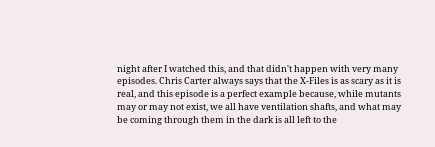night after I watched this, and that didn't happen with very many episodes. Chris Carter always says that the X-Files is as scary as it is real, and this episode is a perfect example because, while mutants may or may not exist, we all have ventilation shafts, and what may be coming through them in the dark is all left to the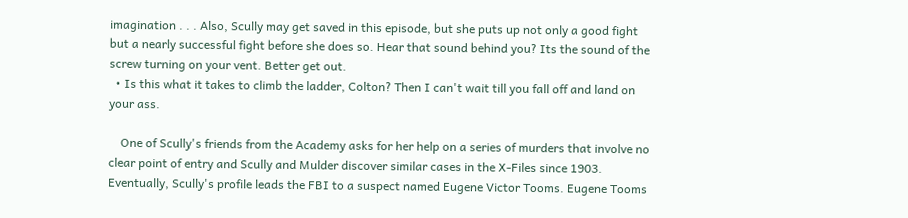imagination . . . Also, Scully may get saved in this episode, but she puts up not only a good fight but a nearly successful fight before she does so. Hear that sound behind you? Its the sound of the screw turning on your vent. Better get out.
  • Is this what it takes to climb the ladder, Colton? Then I can't wait till you fall off and land on your ass.

    One of Scully's friends from the Academy asks for her help on a series of murders that involve no clear point of entry and Scully and Mulder discover similar cases in the X-Files since 1903. Eventually, Scully's profile leads the FBI to a suspect named Eugene Victor Tooms. Eugene Tooms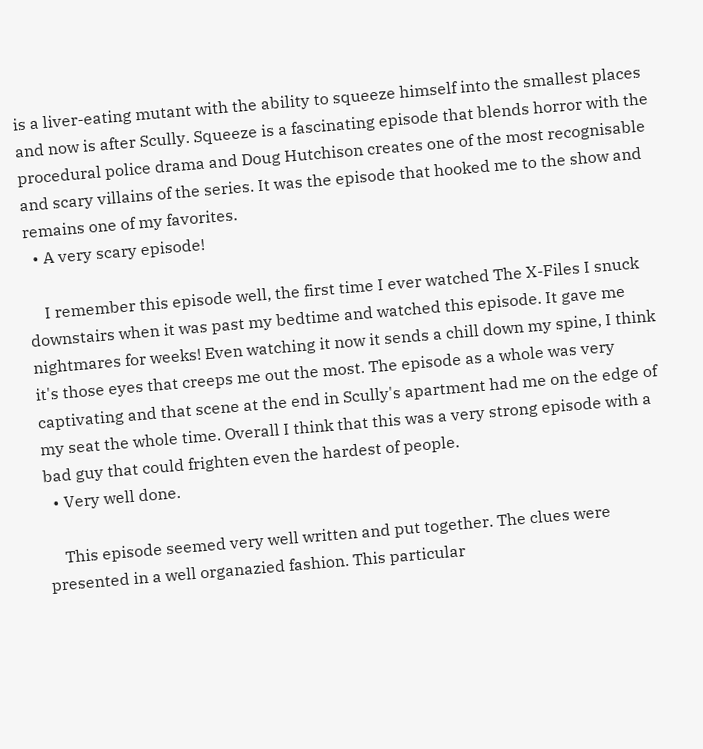is a liver-eating mutant with the ability to squeeze himself into the smallest places and now is after Scully. Squeeze is a fascinating episode that blends horror with the procedural police drama and Doug Hutchison creates one of the most recognisable and scary villains of the series. It was the episode that hooked me to the show and remains one of my favorites.
  • A very scary episode!

    I remember this episode well, the first time I ever watched The X-Files I snuck downstairs when it was past my bedtime and watched this episode. It gave me nightmares for weeks! Even watching it now it sends a chill down my spine, I think it's those eyes that creeps me out the most. The episode as a whole was very captivating and that scene at the end in Scully's apartment had me on the edge of my seat the whole time. Overall I think that this was a very strong episode with a bad guy that could frighten even the hardest of people.
  • Very well done.

    This episode seemed very well written and put together. The clues were presented in a well organazied fashion. This particular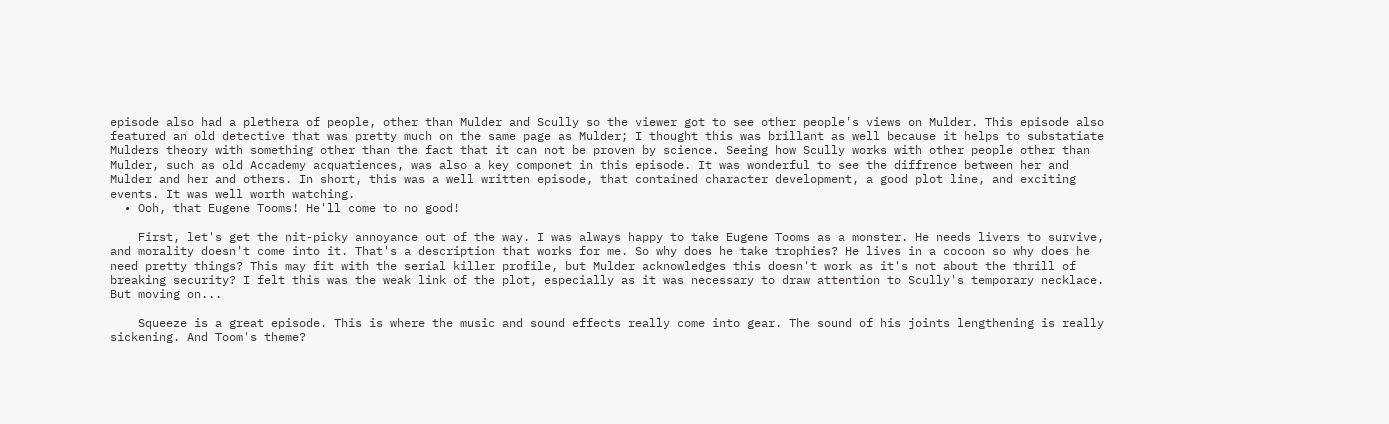episode also had a plethera of people, other than Mulder and Scully so the viewer got to see other people's views on Mulder. This episode also featured an old detective that was pretty much on the same page as Mulder; I thought this was brillant as well because it helps to substatiate Mulders theory with something other than the fact that it can not be proven by science. Seeing how Scully works with other people other than Mulder, such as old Accademy acquatiences, was also a key componet in this episode. It was wonderful to see the diffrence between her and Mulder and her and others. In short, this was a well written episode, that contained character development, a good plot line, and exciting events. It was well worth watching.
  • Ooh, that Eugene Tooms! He'll come to no good!

    First, let's get the nit-picky annoyance out of the way. I was always happy to take Eugene Tooms as a monster. He needs livers to survive, and morality doesn't come into it. That's a description that works for me. So why does he take trophies? He lives in a cocoon so why does he need pretty things? This may fit with the serial killer profile, but Mulder acknowledges this doesn't work as it's not about the thrill of breaking security? I felt this was the weak link of the plot, especially as it was necessary to draw attention to Scully's temporary necklace. But moving on...

    Squeeze is a great episode. This is where the music and sound effects really come into gear. The sound of his joints lengthening is really sickening. And Toom's theme?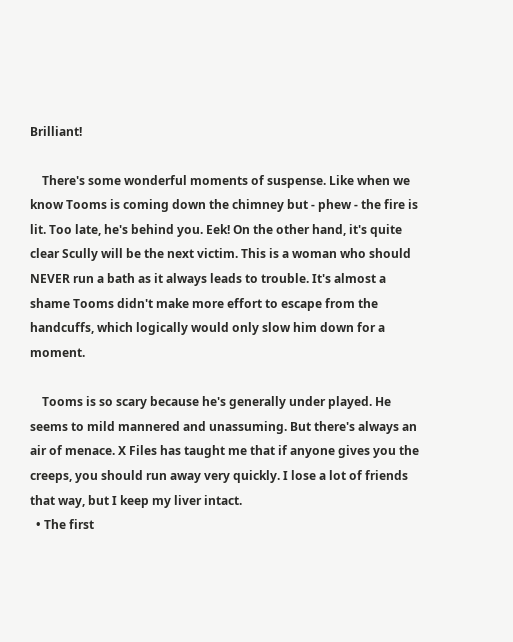Brilliant!

    There's some wonderful moments of suspense. Like when we know Tooms is coming down the chimney but - phew - the fire is lit. Too late, he's behind you. Eek! On the other hand, it's quite clear Scully will be the next victim. This is a woman who should NEVER run a bath as it always leads to trouble. It's almost a shame Tooms didn't make more effort to escape from the handcuffs, which logically would only slow him down for a moment.

    Tooms is so scary because he's generally under played. He seems to mild mannered and unassuming. But there's always an air of menace. X Files has taught me that if anyone gives you the creeps, you should run away very quickly. I lose a lot of friends that way, but I keep my liver intact.
  • The first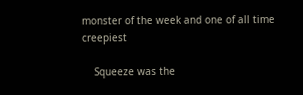monster of the week and one of all time creepiest

    Squeeze was the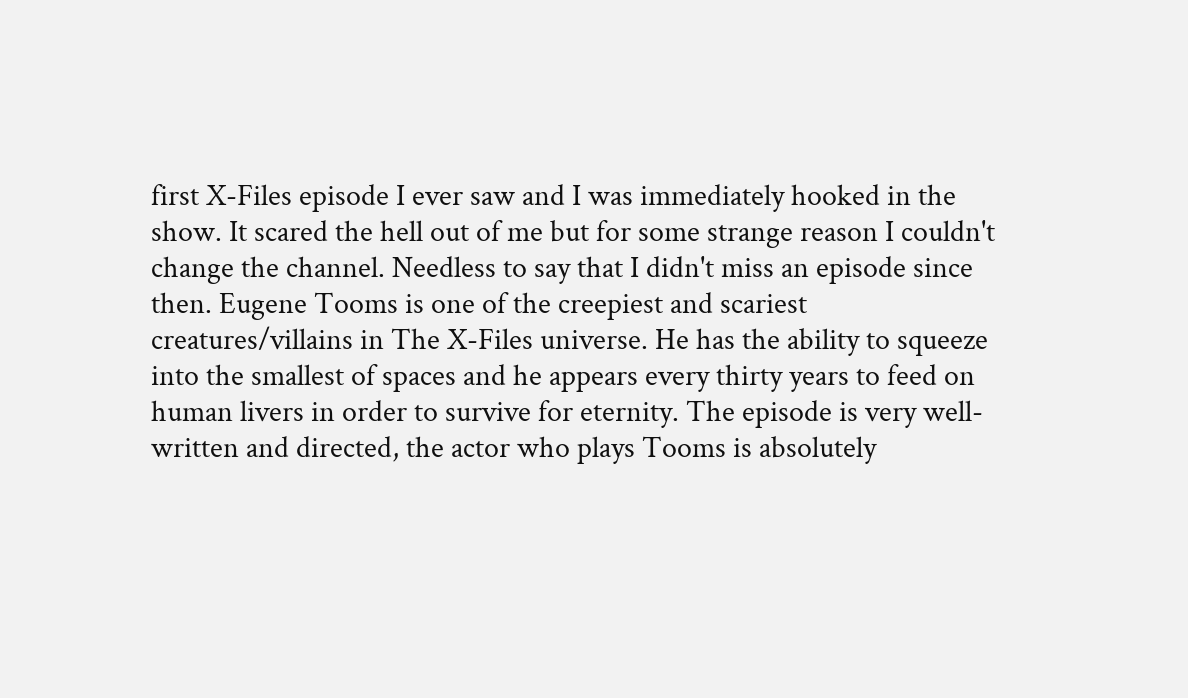first X-Files episode I ever saw and I was immediately hooked in the show. It scared the hell out of me but for some strange reason I couldn't change the channel. Needless to say that I didn't miss an episode since then. Eugene Tooms is one of the creepiest and scariest creatures/villains in The X-Files universe. He has the ability to squeeze into the smallest of spaces and he appears every thirty years to feed on human livers in order to survive for eternity. The episode is very well-written and directed, the actor who plays Tooms is absolutely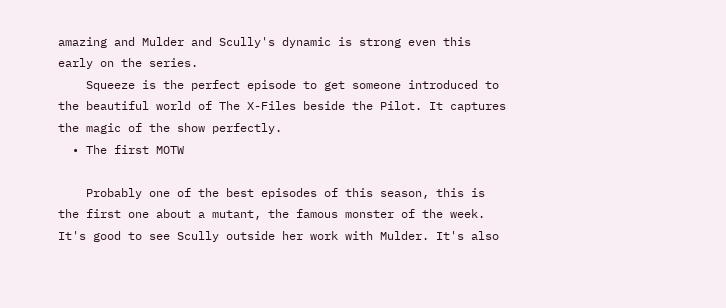amazing and Mulder and Scully's dynamic is strong even this early on the series.
    Squeeze is the perfect episode to get someone introduced to the beautiful world of The X-Files beside the Pilot. It captures the magic of the show perfectly.
  • The first MOTW

    Probably one of the best episodes of this season, this is the first one about a mutant, the famous monster of the week. It's good to see Scully outside her work with Mulder. It's also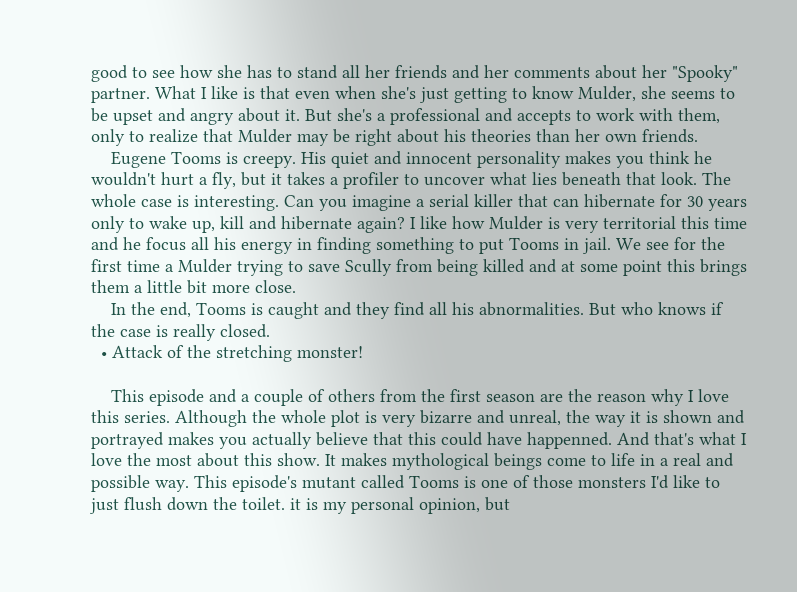good to see how she has to stand all her friends and her comments about her "Spooky" partner. What I like is that even when she's just getting to know Mulder, she seems to be upset and angry about it. But she's a professional and accepts to work with them, only to realize that Mulder may be right about his theories than her own friends.
    Eugene Tooms is creepy. His quiet and innocent personality makes you think he wouldn't hurt a fly, but it takes a profiler to uncover what lies beneath that look. The whole case is interesting. Can you imagine a serial killer that can hibernate for 30 years only to wake up, kill and hibernate again? I like how Mulder is very territorial this time and he focus all his energy in finding something to put Tooms in jail. We see for the first time a Mulder trying to save Scully from being killed and at some point this brings them a little bit more close.
    In the end, Tooms is caught and they find all his abnormalities. But who knows if the case is really closed.
  • Attack of the stretching monster!

    This episode and a couple of others from the first season are the reason why I love this series. Although the whole plot is very bizarre and unreal, the way it is shown and portrayed makes you actually believe that this could have happenned. And that's what I love the most about this show. It makes mythological beings come to life in a real and possible way. This episode's mutant called Tooms is one of those monsters I'd like to just flush down the toilet. it is my personal opinion, but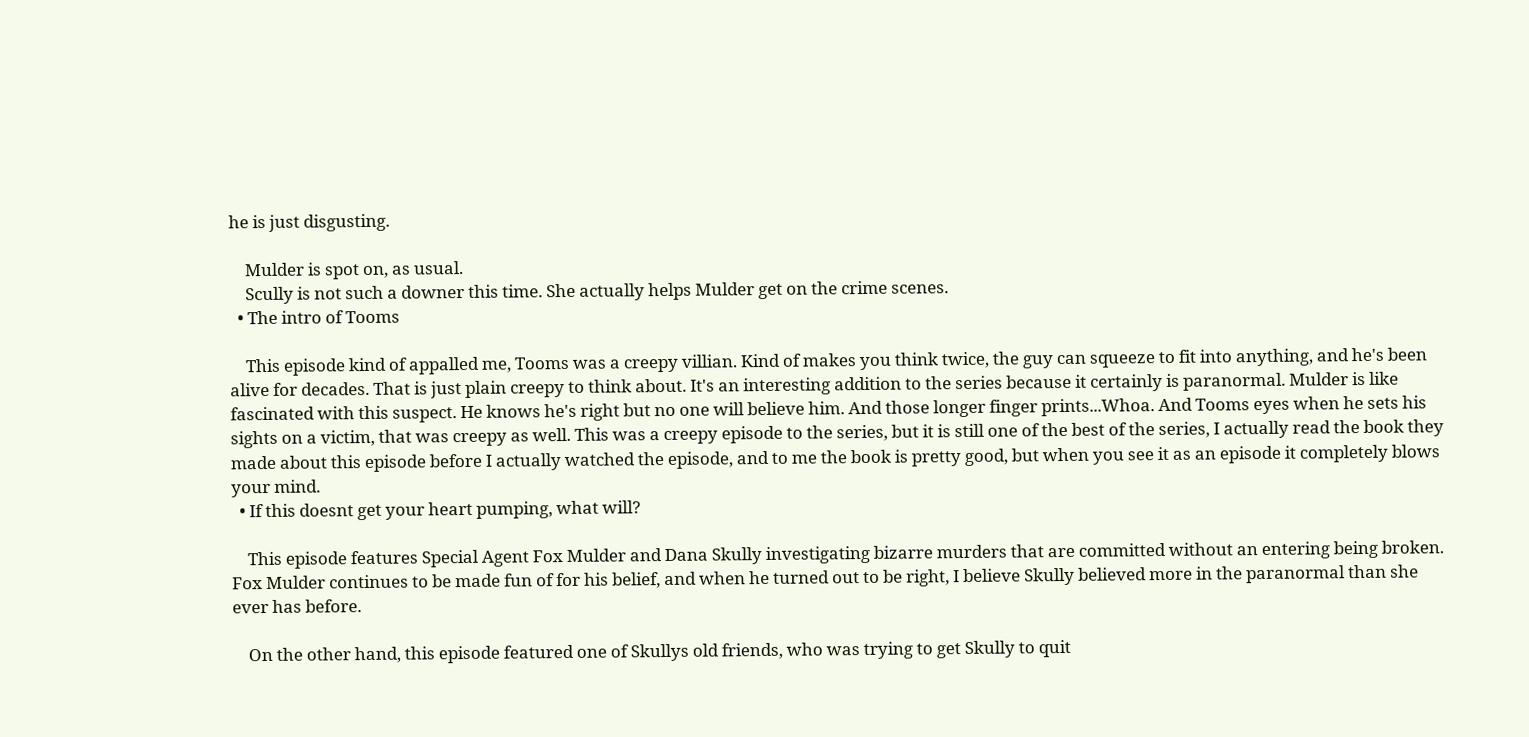he is just disgusting.

    Mulder is spot on, as usual.
    Scully is not such a downer this time. She actually helps Mulder get on the crime scenes.
  • The intro of Tooms

    This episode kind of appalled me, Tooms was a creepy villian. Kind of makes you think twice, the guy can squeeze to fit into anything, and he's been alive for decades. That is just plain creepy to think about. It's an interesting addition to the series because it certainly is paranormal. Mulder is like fascinated with this suspect. He knows he's right but no one will believe him. And those longer finger prints...Whoa. And Tooms eyes when he sets his sights on a victim, that was creepy as well. This was a creepy episode to the series, but it is still one of the best of the series, I actually read the book they made about this episode before I actually watched the episode, and to me the book is pretty good, but when you see it as an episode it completely blows your mind.
  • If this doesnt get your heart pumping, what will?

    This episode features Special Agent Fox Mulder and Dana Skully investigating bizarre murders that are committed without an entering being broken. Fox Mulder continues to be made fun of for his belief, and when he turned out to be right, I believe Skully believed more in the paranormal than she ever has before.

    On the other hand, this episode featured one of Skullys old friends, who was trying to get Skully to quit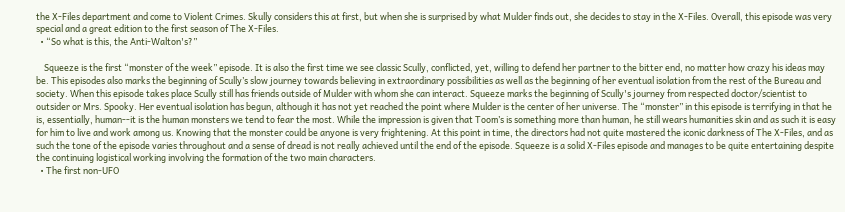the X-Files department and come to Violent Crimes. Skully considers this at first, but when she is surprised by what Mulder finds out, she decides to stay in the X-Files. Overall, this episode was very special and a great edition to the first season of The X-Files.
  • “So what is this, the Anti-Walton's?”

    Squeeze is the first “monster of the week” episode. It is also the first time we see classic Scully, conflicted, yet, willing to defend her partner to the bitter end, no matter how crazy his ideas may be. This episodes also marks the beginning of Scully’s slow journey towards believing in extraordinary possibilities as well as the beginning of her eventual isolation from the rest of the Bureau and society. When this episode takes place Scully still has friends outside of Mulder with whom she can interact. Squeeze marks the beginning of Scully's journey from respected doctor/scientist to outsider or Mrs. Spooky. Her eventual isolation has begun, although it has not yet reached the point where Mulder is the center of her universe. The “monster” in this episode is terrifying in that he is, essentially, human--it is the human monsters we tend to fear the most. While the impression is given that Toom’s is something more than human, he still wears humanities skin and as such it is easy for him to live and work among us. Knowing that the monster could be anyone is very frightening. At this point in time, the directors had not quite mastered the iconic darkness of The X-Files, and as such the tone of the episode varies throughout and a sense of dread is not really achieved until the end of the episode. Squeeze is a solid X-Files episode and manages to be quite entertaining despite the continuing logistical working involving the formation of the two main characters.
  • The first non-UFO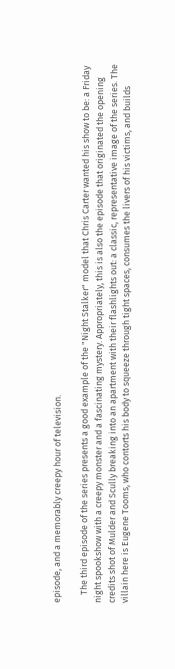episode, and a memorably creepy hour of television.

    The third episode of the series presents a good example of the "Night Stalker" model that Chris Carter wanted his show to be: a Friday night spookshow with a creepy monster and a fascinating mystery. Appropriately, this is also the episode that originated the opening credits shot of Mulder and Scully breaking into an apartment with their flashlights out: a classic, representative image of the series. The villain here is Eugene Tooms, who contorts his body to squeeze through tight spaces, consumes the livers of his victims, and builds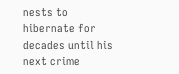nests to hibernate for decades until his next crime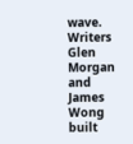wave. Writers Glen Morgan and James Wong built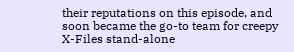their reputations on this episode, and soon became the go-to team for creepy X-Files stand-alone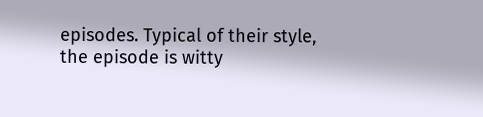episodes. Typical of their style, the episode is witty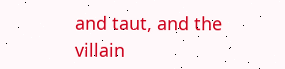and taut, and the villain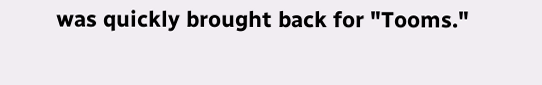was quickly brought back for "Tooms."